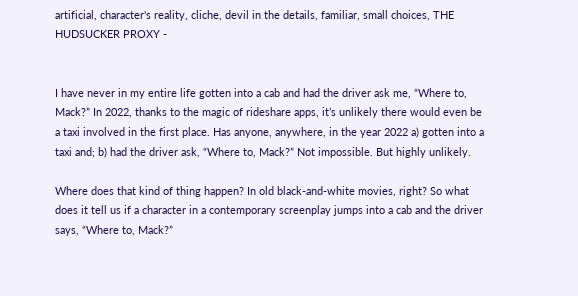artificial, character's reality, cliche, devil in the details, familiar, small choices, THE HUDSUCKER PROXY -


I have never in my entire life gotten into a cab and had the driver ask me, “Where to, Mack?” In 2022, thanks to the magic of rideshare apps, it’s unlikely there would even be a taxi involved in the first place. Has anyone, anywhere, in the year 2022 a) gotten into a taxi and; b) had the driver ask, “Where to, Mack?” Not impossible. But highly unlikely.

Where does that kind of thing happen? In old black-and-white movies, right? So what does it tell us if a character in a contemporary screenplay jumps into a cab and the driver says, “Where to, Mack?”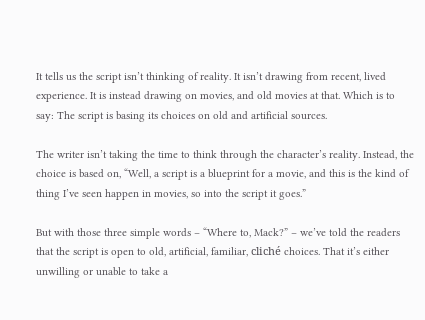It tells us the script isn’t thinking of reality. It isn’t drawing from recent, lived experience. It is instead drawing on movies, and old movies at that. Which is to say: The script is basing its choices on old and artificial sources.

The writer isn’t taking the time to think through the character’s reality. Instead, the choice is based on, “Well, a script is a blueprint for a movie, and this is the kind of thing I’ve seen happen in movies, so into the script it goes.”

But with those three simple words – “Where to, Mack?” – we’ve told the readers that the script is open to old, artificial, familiar, cliché choices. That it’s either unwilling or unable to take a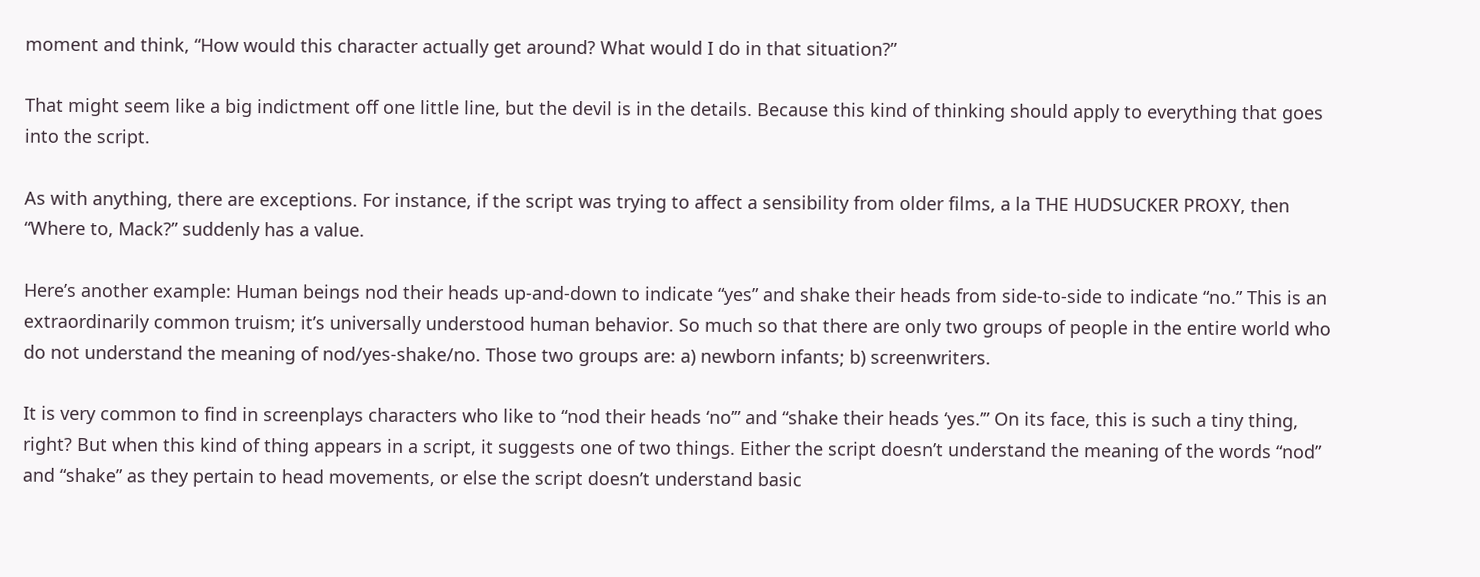moment and think, “How would this character actually get around? What would I do in that situation?”

That might seem like a big indictment off one little line, but the devil is in the details. Because this kind of thinking should apply to everything that goes into the script.

As with anything, there are exceptions. For instance, if the script was trying to affect a sensibility from older films, a la THE HUDSUCKER PROXY, then “Where to, Mack?” suddenly has a value.

Here’s another example: Human beings nod their heads up-and-down to indicate “yes” and shake their heads from side-to-side to indicate “no.” This is an extraordinarily common truism; it’s universally understood human behavior. So much so that there are only two groups of people in the entire world who do not understand the meaning of nod/yes-shake/no. Those two groups are: a) newborn infants; b) screenwriters.

It is very common to find in screenplays characters who like to “nod their heads ‘no’” and “shake their heads ‘yes.’” On its face, this is such a tiny thing, right? But when this kind of thing appears in a script, it suggests one of two things. Either the script doesn’t understand the meaning of the words “nod” and “shake” as they pertain to head movements, or else the script doesn’t understand basic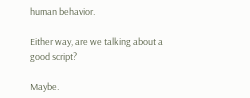human behavior.

Either way, are we talking about a good script?

Maybe.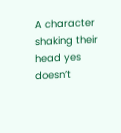A character shaking their head yes doesn’t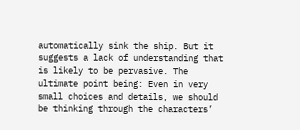automatically sink the ship. But it suggests a lack of understanding that is likely to be pervasive. The ultimate point being: Even in very small choices and details, we should be thinking through the characters’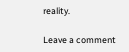reality.

Leave a comment